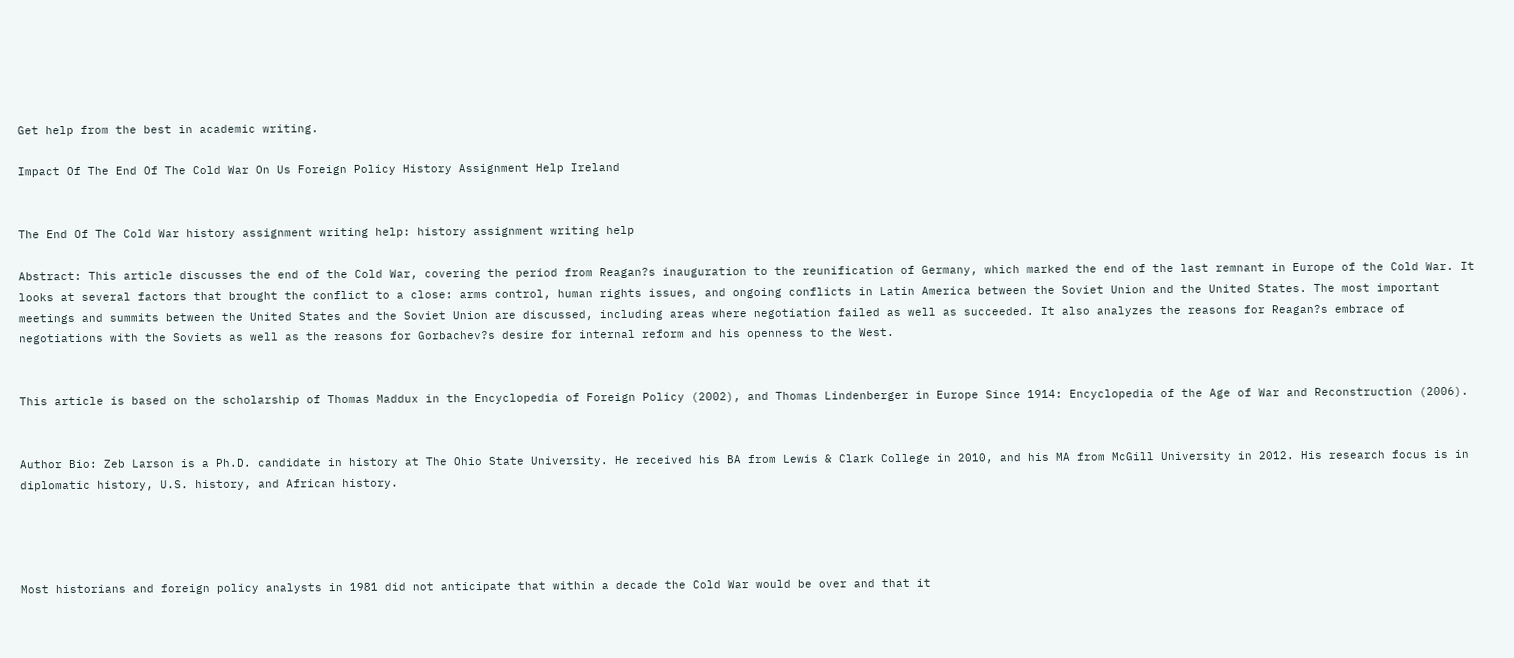Get help from the best in academic writing.

Impact Of The End Of The Cold War On Us Foreign Policy History Assignment Help Ireland


The End Of The Cold War history assignment writing help: history assignment writing help

Abstract: This article discusses the end of the Cold War, covering the period from Reagan?s inauguration to the reunification of Germany, which marked the end of the last remnant in Europe of the Cold War. It looks at several factors that brought the conflict to a close: arms control, human rights issues, and ongoing conflicts in Latin America between the Soviet Union and the United States. The most important meetings and summits between the United States and the Soviet Union are discussed, including areas where negotiation failed as well as succeeded. It also analyzes the reasons for Reagan?s embrace of negotiations with the Soviets as well as the reasons for Gorbachev?s desire for internal reform and his openness to the West.


This article is based on the scholarship of Thomas Maddux in the Encyclopedia of Foreign Policy (2002), and Thomas Lindenberger in Europe Since 1914: Encyclopedia of the Age of War and Reconstruction (2006).


Author Bio: Zeb Larson is a Ph.D. candidate in history at The Ohio State University. He received his BA from Lewis & Clark College in 2010, and his MA from McGill University in 2012. His research focus is in diplomatic history, U.S. history, and African history.




Most historians and foreign policy analysts in 1981 did not anticipate that within a decade the Cold War would be over and that it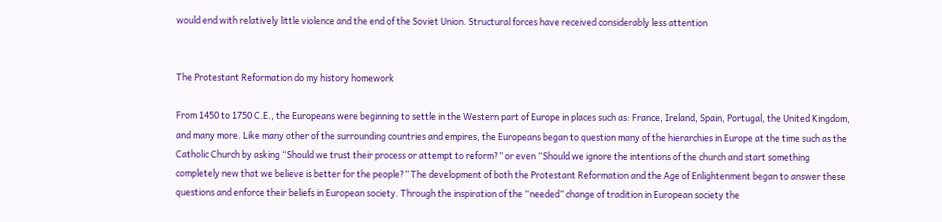would end with relatively little violence and the end of the Soviet Union. Structural forces have received considerably less attention


The Protestant Reformation do my history homework

From 1450 to 1750 C.E., the Europeans were beginning to settle in the Western part of Europe in places such as: France, Ireland, Spain, Portugal, the United Kingdom, and many more. Like many other of the surrounding countries and empires, the Europeans began to question many of the hierarchies in Europe at the time such as the Catholic Church by asking “Should we trust their process or attempt to reform?” or even “Should we ignore the intentions of the church and start something completely new that we believe is better for the people?” The development of both the Protestant Reformation and the Age of Enlightenment began to answer these questions and enforce their beliefs in European society. Through the inspiration of the “needed” change of tradition in European society the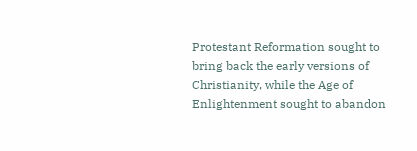Protestant Reformation sought to bring back the early versions of Christianity, while the Age of Enlightenment sought to abandon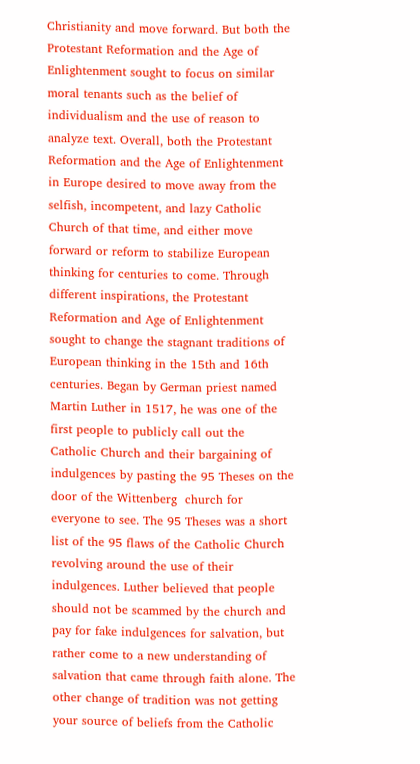Christianity and move forward. But both the Protestant Reformation and the Age of Enlightenment sought to focus on similar moral tenants such as the belief of individualism and the use of reason to analyze text. Overall, both the Protestant Reformation and the Age of Enlightenment in Europe desired to move away from the selfish, incompetent, and lazy Catholic Church of that time, and either move forward or reform to stabilize European thinking for centuries to come. Through different inspirations, the Protestant Reformation and Age of Enlightenment sought to change the stagnant traditions of European thinking in the 15th and 16th centuries. Began by German priest named Martin Luther in 1517, he was one of the first people to publicly call out the Catholic Church and their bargaining of indulgences by pasting the 95 Theses on the door of the Wittenberg  church for everyone to see. The 95 Theses was a short list of the 95 flaws of the Catholic Church revolving around the use of their indulgences. Luther believed that people should not be scammed by the church and pay for fake indulgences for salvation, but rather come to a new understanding of salvation that came through faith alone. The other change of tradition was not getting your source of beliefs from the Catholic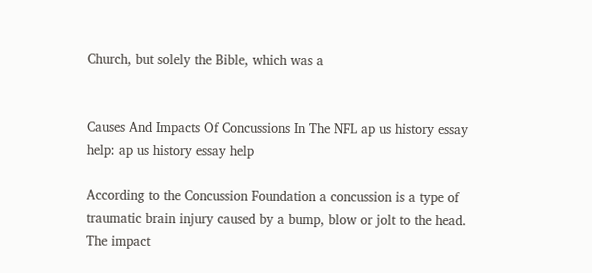Church, but solely the Bible, which was a


Causes And Impacts Of Concussions In The NFL ap us history essay help: ap us history essay help

According to the Concussion Foundation a concussion is a type of traumatic brain injury caused by a bump, blow or jolt to the head. The impact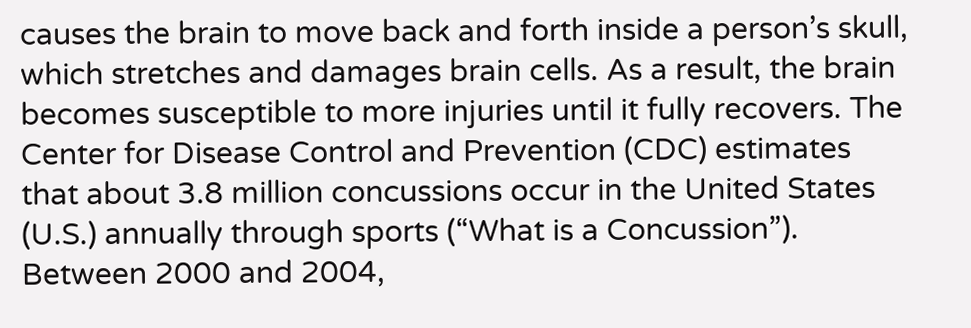causes the brain to move back and forth inside a person’s skull, which stretches and damages brain cells. As a result, the brain becomes susceptible to more injuries until it fully recovers. The Center for Disease Control and Prevention (CDC) estimates that about 3.8 million concussions occur in the United States (U.S.) annually through sports (“What is a Concussion”). Between 2000 and 2004,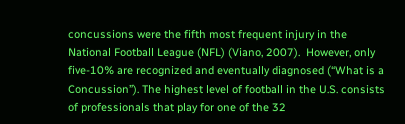concussions were the fifth most frequent injury in the National Football League (NFL) (Viano, 2007).  However, only five-10% are recognized and eventually diagnosed (“What is a Concussion”). The highest level of football in the U.S. consists of professionals that play for one of the 32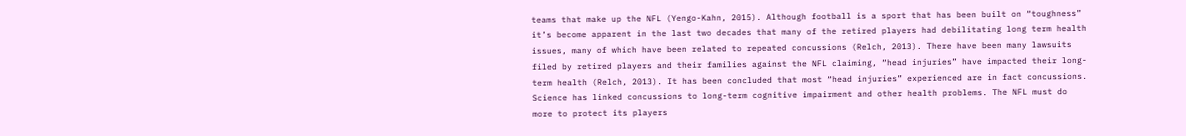teams that make up the NFL (Yengo-Kahn, 2015). Although football is a sport that has been built on “toughness” it’s become apparent in the last two decades that many of the retired players had debilitating long term health issues, many of which have been related to repeated concussions (Relch, 2013). There have been many lawsuits filed by retired players and their families against the NFL claiming, “head injuries” have impacted their long-term health (Relch, 2013). It has been concluded that most “head injuries” experienced are in fact concussions. Science has linked concussions to long-term cognitive impairment and other health problems. The NFL must do more to protect its players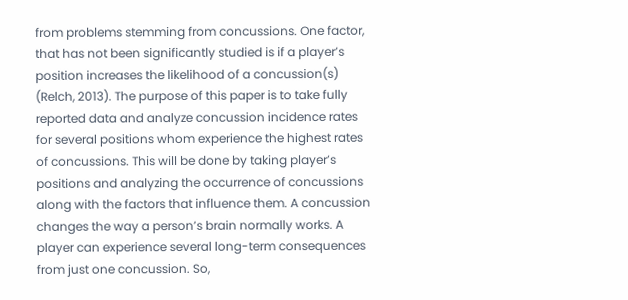from problems stemming from concussions. One factor, that has not been significantly studied is if a player’s position increases the likelihood of a concussion(s) (Relch, 2013). The purpose of this paper is to take fully reported data and analyze concussion incidence rates for several positions whom experience the highest rates of concussions. This will be done by taking player’s positions and analyzing the occurrence of concussions along with the factors that influence them. A concussion changes the way a person’s brain normally works. A player can experience several long-term consequences from just one concussion. So,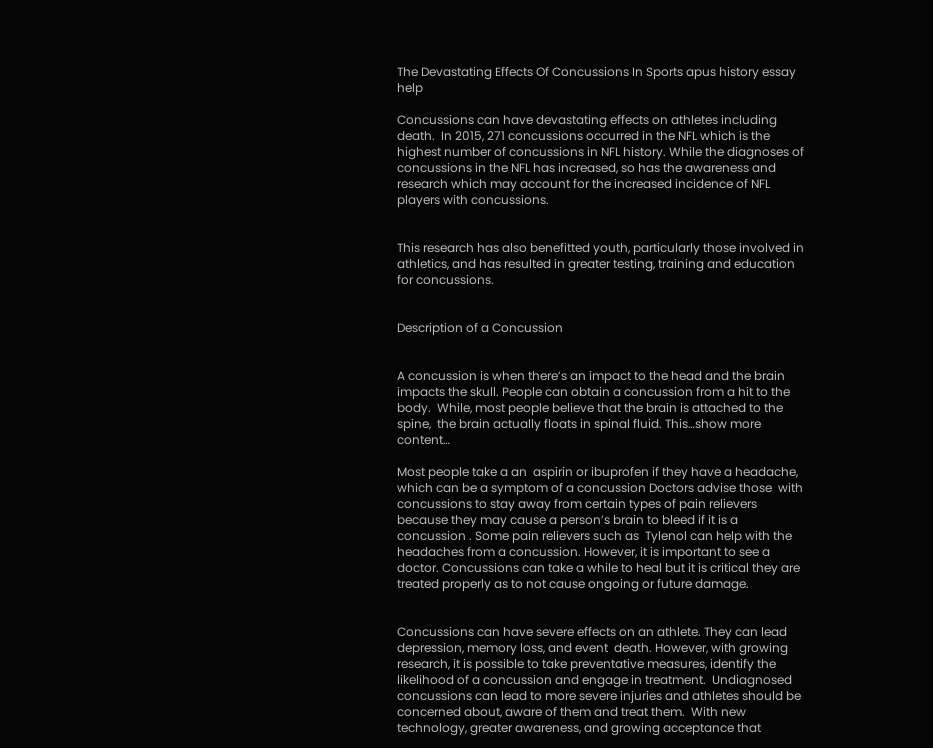The Devastating Effects Of Concussions In Sports apus history essay help

Concussions can have devastating effects on athletes including death.  In 2015, 271 concussions occurred in the NFL which is the highest number of concussions in NFL history. While the diagnoses of concussions in the NFL has increased, so has the awareness and research which may account for the increased incidence of NFL players with concussions.


This research has also benefitted youth, particularly those involved in athletics, and has resulted in greater testing, training and education for concussions.


Description of a Concussion


A concussion is when there’s an impact to the head and the brain impacts the skull. People can obtain a concussion from a hit to the body.  While, most people believe that the brain is attached to the spine,  the brain actually floats in spinal fluid. This…show more content…

Most people take a an  aspirin or ibuprofen if they have a headache, which can be a symptom of a concussion Doctors advise those  with concussions to stay away from certain types of pain relievers because they may cause a person’s brain to bleed if it is a concussion . Some pain relievers such as  Tylenol can help with the headaches from a concussion. However, it is important to see a doctor. Concussions can take a while to heal but it is critical they are treated properly as to not cause ongoing or future damage.


Concussions can have severe effects on an athlete. They can lead  depression, memory loss, and event  death. However, with growing research, it is possible to take preventative measures, identify the likelihood of a concussion and engage in treatment.  Undiagnosed concussions can lead to more severe injuries and athletes should be concerned about, aware of them and treat them.  With new technology, greater awareness, and growing acceptance that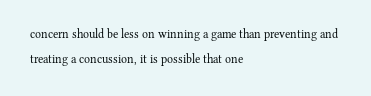concern should be less on winning a game than preventing and treating a concussion, it is possible that one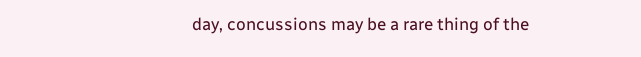day, concussions may be a rare thing of the